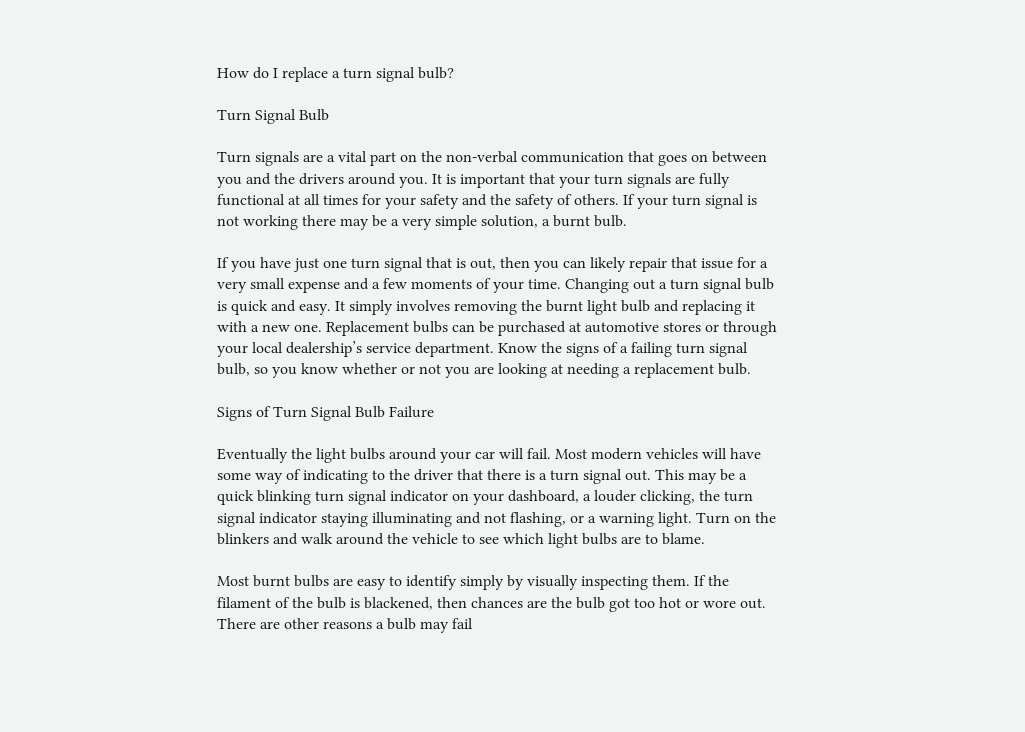How do I replace a turn signal bulb?

Turn Signal Bulb

Turn signals are a vital part on the non-verbal communication that goes on between you and the drivers around you. It is important that your turn signals are fully functional at all times for your safety and the safety of others. If your turn signal is not working there may be a very simple solution, a burnt bulb.

If you have just one turn signal that is out, then you can likely repair that issue for a very small expense and a few moments of your time. Changing out a turn signal bulb is quick and easy. It simply involves removing the burnt light bulb and replacing it with a new one. Replacement bulbs can be purchased at automotive stores or through your local dealership’s service department. Know the signs of a failing turn signal bulb, so you know whether or not you are looking at needing a replacement bulb.

Signs of Turn Signal Bulb Failure

Eventually the light bulbs around your car will fail. Most modern vehicles will have some way of indicating to the driver that there is a turn signal out. This may be a quick blinking turn signal indicator on your dashboard, a louder clicking, the turn signal indicator staying illuminating and not flashing, or a warning light. Turn on the blinkers and walk around the vehicle to see which light bulbs are to blame.

Most burnt bulbs are easy to identify simply by visually inspecting them. If the filament of the bulb is blackened, then chances are the bulb got too hot or wore out. There are other reasons a bulb may fail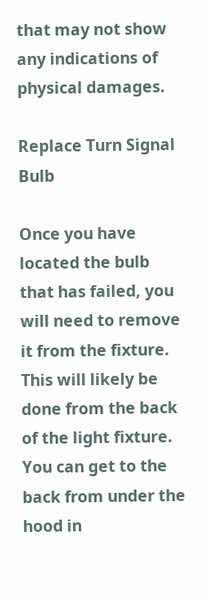that may not show any indications of physical damages.

Replace Turn Signal Bulb

Once you have located the bulb that has failed, you will need to remove it from the fixture. This will likely be done from the back of the light fixture. You can get to the back from under the hood in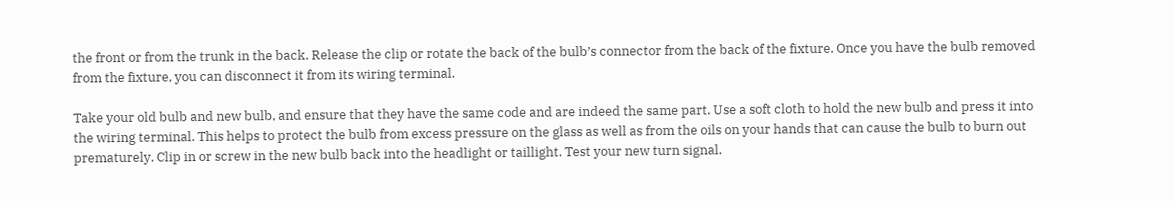the front or from the trunk in the back. Release the clip or rotate the back of the bulb’s connector from the back of the fixture. Once you have the bulb removed from the fixture, you can disconnect it from its wiring terminal.

Take your old bulb and new bulb, and ensure that they have the same code and are indeed the same part. Use a soft cloth to hold the new bulb and press it into the wiring terminal. This helps to protect the bulb from excess pressure on the glass as well as from the oils on your hands that can cause the bulb to burn out prematurely. Clip in or screw in the new bulb back into the headlight or taillight. Test your new turn signal.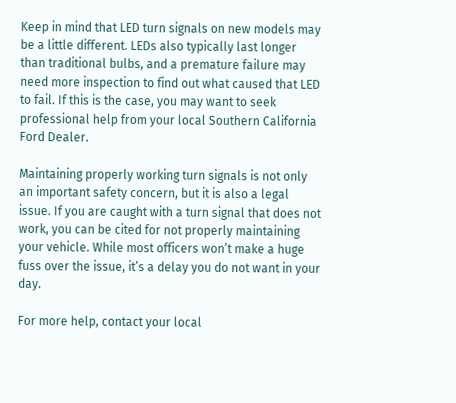Keep in mind that LED turn signals on new models may be a little different. LEDs also typically last longer than traditional bulbs, and a premature failure may need more inspection to find out what caused that LED to fail. If this is the case, you may want to seek professional help from your local Southern California Ford Dealer.

Maintaining properly working turn signals is not only an important safety concern, but it is also a legal issue. If you are caught with a turn signal that does not work, you can be cited for not properly maintaining your vehicle. While most officers won’t make a huge fuss over the issue, it’s a delay you do not want in your day.

For more help, contact your local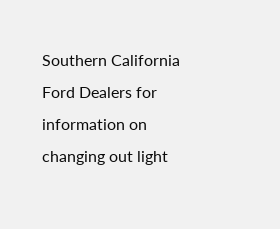Southern California Ford Dealers for information on changing out light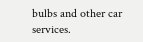bulbs and other car services.